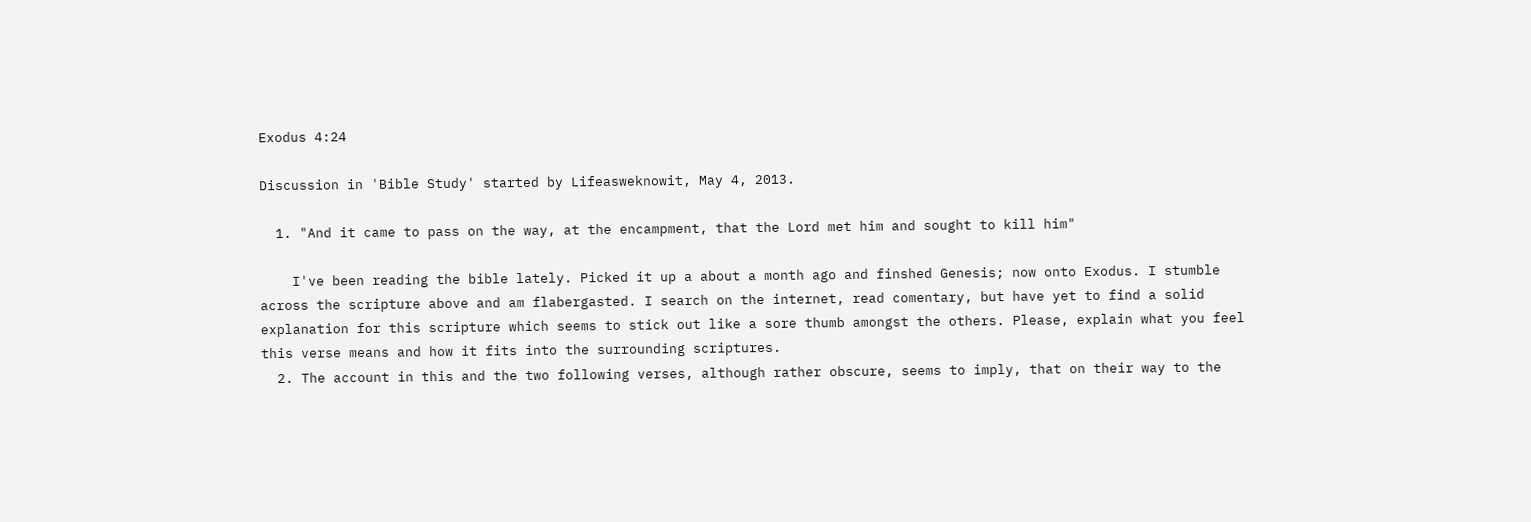Exodus 4:24

Discussion in 'Bible Study' started by Lifeasweknowit, May 4, 2013.

  1. "And it came to pass on the way, at the encampment, that the Lord met him and sought to kill him"

    I've been reading the bible lately. Picked it up a about a month ago and finshed Genesis; now onto Exodus. I stumble across the scripture above and am flabergasted. I search on the internet, read comentary, but have yet to find a solid explanation for this scripture which seems to stick out like a sore thumb amongst the others. Please, explain what you feel this verse means and how it fits into the surrounding scriptures.
  2. The account in this and the two following verses, although rather obscure, seems to imply, that on their way to the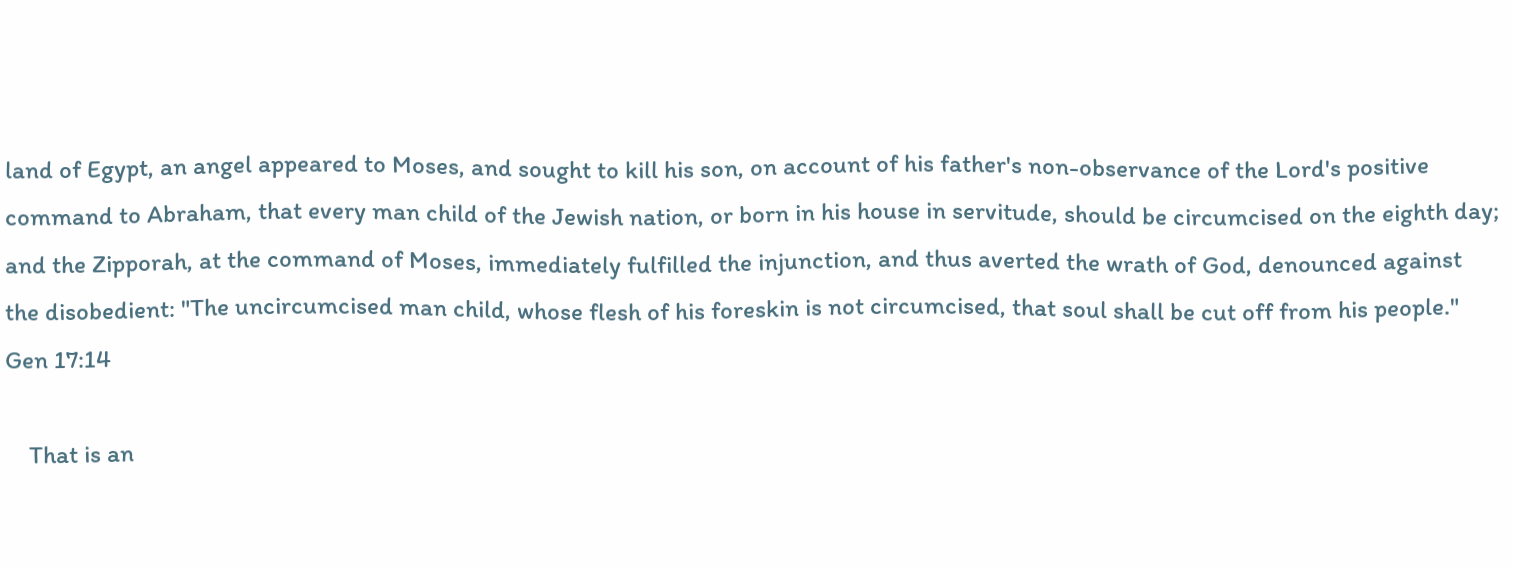land of Egypt, an angel appeared to Moses, and sought to kill his son, on account of his father's non-observance of the Lord's positive command to Abraham, that every man child of the Jewish nation, or born in his house in servitude, should be circumcised on the eighth day; and the Zipporah, at the command of Moses, immediately fulfilled the injunction, and thus averted the wrath of God, denounced against the disobedient: "The uncircumcised man child, whose flesh of his foreskin is not circumcised, that soul shall be cut off from his people." Gen 17:14

    That is an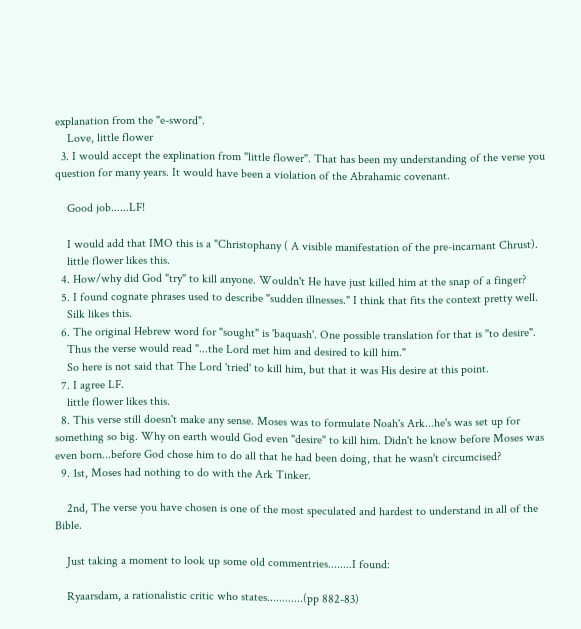explanation from the "e-sword".
    Love, little flower
  3. I would accept the explination from "little flower". That has been my understanding of the verse you question for many years. It would have been a violation of the Abrahamic covenant.

    Good job......LF!

    I would add that IMO this is a "Christophany ( A visible manifestation of the pre-incarnant Chrust).
    little flower likes this.
  4. How/why did God "try" to kill anyone. Wouldn't He have just killed him at the snap of a finger?
  5. I found cognate phrases used to describe "sudden illnesses." I think that fits the context pretty well.
    Silk likes this.
  6. The original Hebrew word for "sought" is 'baquash'. One possible translation for that is "to desire".
    Thus the verse would read "...the Lord met him and desired to kill him."
    So here is not said that The Lord 'tried' to kill him, but that it was His desire at this point.
  7. I agree LF.
    little flower likes this.
  8. This verse still doesn't make any sense. Moses was to formulate Noah's Ark...he's was set up for something so big. Why on earth would God even "desire" to kill him. Didn't he know before Moses was even born...before God chose him to do all that he had been doing, that he wasn't circumcised?
  9. 1st, Moses had nothing to do with the Ark Tinker.

    2nd, The verse you have chosen is one of the most speculated and hardest to understand in all of the Bible.

    Just taking a moment to look up some old commentries........I found:

    Ryaarsdam, a rationalistic critic who states............(pp 882-83)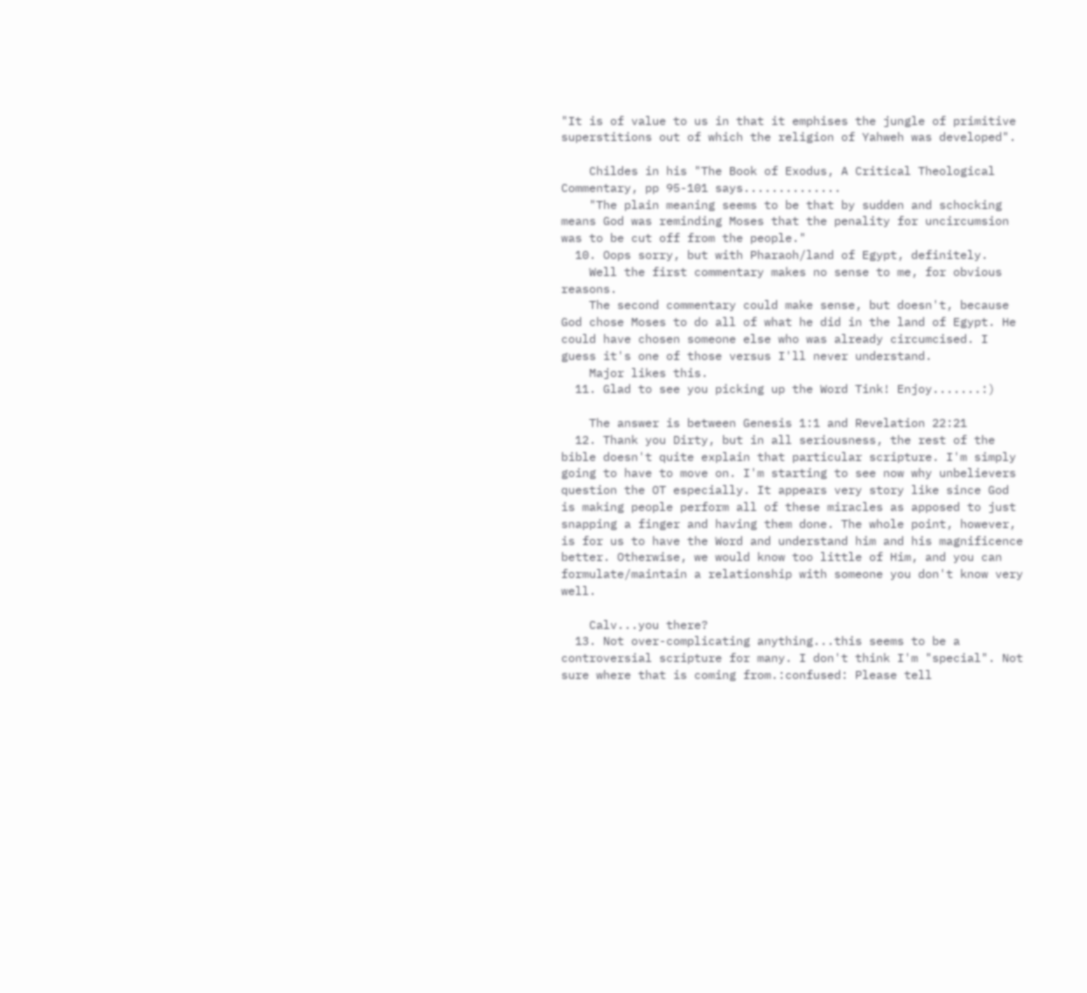"It is of value to us in that it emphises the jungle of primitive superstitions out of which the religion of Yahweh was developed".

    Childes in his "The Book of Exodus, A Critical Theological Commentary, pp 95-101 says..............
    "The plain meaning seems to be that by sudden and schocking means God was reminding Moses that the penality for uncircumsion was to be cut off from the people."
  10. Oops sorry, but with Pharaoh/land of Egypt, definitely.
    Well the first commentary makes no sense to me, for obvious reasons.
    The second commentary could make sense, but doesn't, because God chose Moses to do all of what he did in the land of Egypt. He could have chosen someone else who was already circumcised. I guess it's one of those versus I'll never understand.
    Major likes this.
  11. Glad to see you picking up the Word Tink! Enjoy.......:)

    The answer is between Genesis 1:1 and Revelation 22:21
  12. Thank you Dirty, but in all seriousness, the rest of the bible doesn't quite explain that particular scripture. I'm simply going to have to move on. I'm starting to see now why unbelievers question the OT especially. It appears very story like since God is making people perform all of these miracles as apposed to just snapping a finger and having them done. The whole point, however, is for us to have the Word and understand him and his magnificence better. Otherwise, we would know too little of Him, and you can formulate/maintain a relationship with someone you don't know very well.

    Calv...you there?
  13. Not over-complicating anything...this seems to be a controversial scripture for many. I don't think I'm "special". Not sure where that is coming from.:confused: Please tell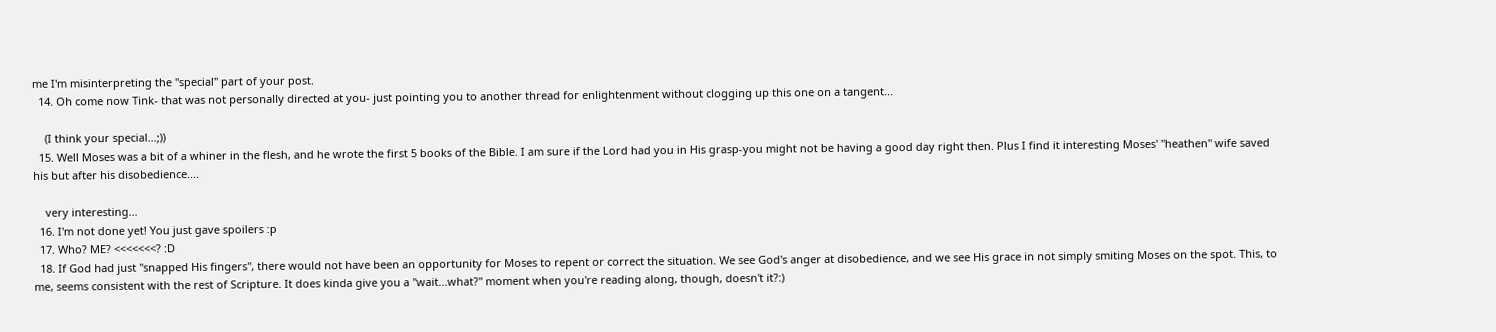me I'm misinterpreting the "special" part of your post.
  14. Oh come now Tink- that was not personally directed at you- just pointing you to another thread for enlightenment without clogging up this one on a tangent...

    (I think your special...;))
  15. Well Moses was a bit of a whiner in the flesh, and he wrote the first 5 books of the Bible. I am sure if the Lord had you in His grasp-you might not be having a good day right then. Plus I find it interesting Moses' "heathen" wife saved his but after his disobedience....

    very interesting...
  16. I'm not done yet! You just gave spoilers :p
  17. Who? ME? <<<<<<<? :D
  18. If God had just "snapped His fingers", there would not have been an opportunity for Moses to repent or correct the situation. We see God's anger at disobedience, and we see His grace in not simply smiting Moses on the spot. This, to me, seems consistent with the rest of Scripture. It does kinda give you a "wait...what?" moment when you're reading along, though, doesn't it?:)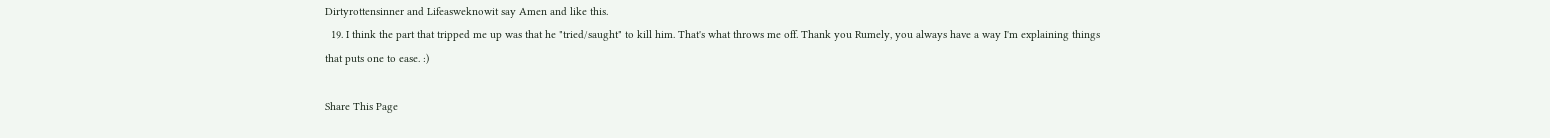Dirtyrottensinner and Lifeasweknowit say Amen and like this.
  19. I think the part that tripped me up was that he "tried/saught" to kill him. That's what throws me off. Thank you Rumely, you always have a way I'm explaining things that puts one to ease. :)

Share This Page